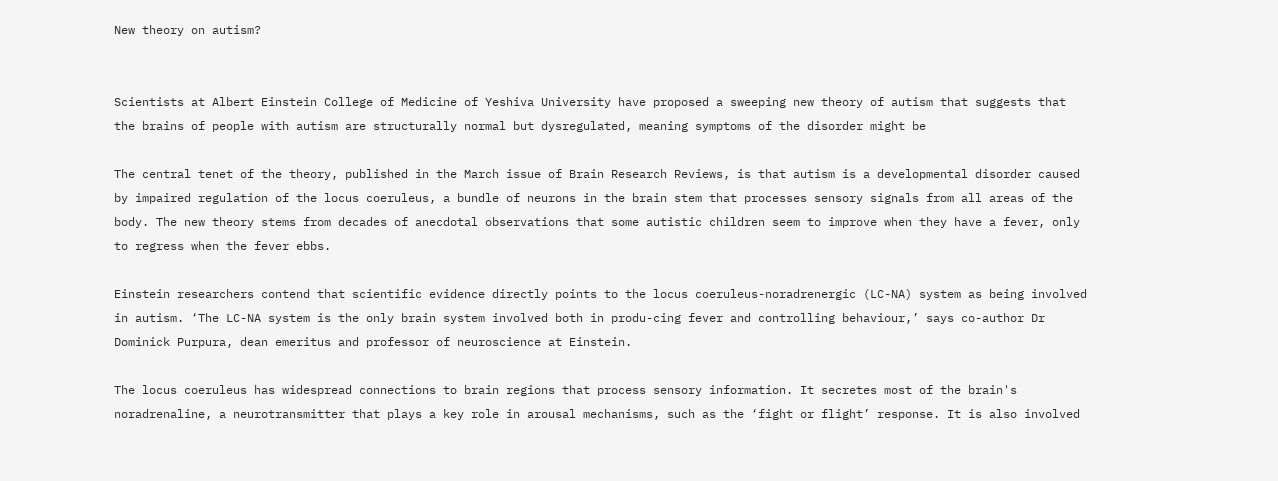New theory on autism?


Scientists at Albert Einstein College of Medicine of Yeshiva University have proposed a sweeping new theory of autism that suggests that the brains of people with autism are structurally normal but dysregulated, meaning symptoms of the disorder might be

The central tenet of the theory, published in the March issue of Brain Research Reviews, is that autism is a developmental disorder caused by impaired regulation of the locus coeruleus, a bundle of neurons in the brain stem that processes sensory signals from all areas of the body. The new theory stems from decades of anecdotal observations that some autistic children seem to improve when they have a fever, only to regress when the fever ebbs.

Einstein researchers contend that scientific evidence directly points to the locus coeruleus-noradrenergic (LC-NA) system as being involved in autism. ‘The LC-NA system is the only brain system involved both in produ-cing fever and controlling behaviour,’ says co-author Dr Dominick Purpura, dean emeritus and professor of neuroscience at Einstein.

The locus coeruleus has widespread connections to brain regions that process sensory information. It secretes most of the brain's noradrenaline, a neurotransmitter that plays a key role in arousal mechanisms, such as the ‘fight or flight’ response. It is also involved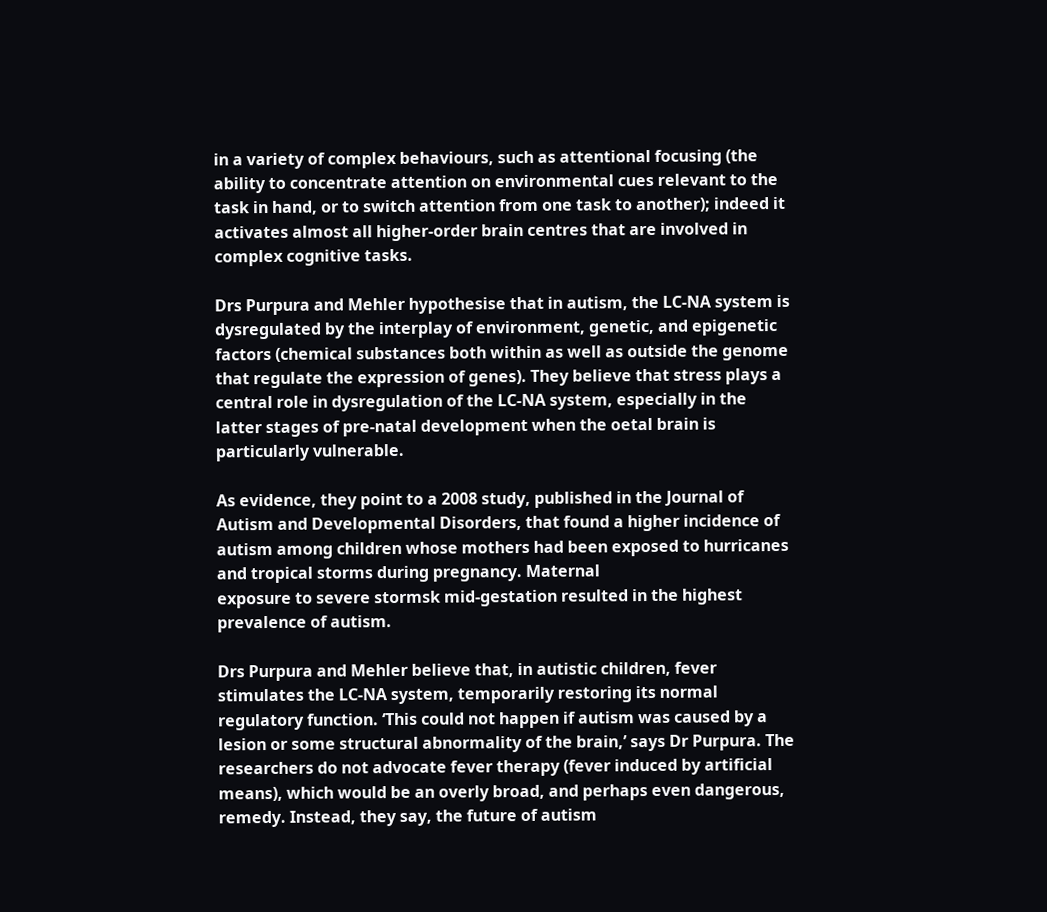in a variety of complex behaviours, such as attentional focusing (the ability to concentrate attention on environmental cues relevant to the task in hand, or to switch attention from one task to another); indeed it activates almost all higher-order brain centres that are involved in complex cognitive tasks.

Drs Purpura and Mehler hypothesise that in autism, the LC-NA system is dysregulated by the interplay of environment, genetic, and epigenetic factors (chemical substances both within as well as outside the genome that regulate the expression of genes). They believe that stress plays a central role in dysregulation of the LC-NA system, especially in the latter stages of pre-natal development when the oetal brain is particularly vulnerable.

As evidence, they point to a 2008 study, published in the Journal of Autism and Developmental Disorders, that found a higher incidence of autism among children whose mothers had been exposed to hurricanes and tropical storms during pregnancy. Maternal
exposure to severe stormsk mid-gestation resulted in the highest prevalence of autism.

Drs Purpura and Mehler believe that, in autistic children, fever stimulates the LC-NA system, temporarily restoring its normal regulatory function. ‘This could not happen if autism was caused by a lesion or some structural abnormality of the brain,’ says Dr Purpura. The researchers do not advocate fever therapy (fever induced by artificial means), which would be an overly broad, and perhaps even dangerous, remedy. Instead, they say, the future of autism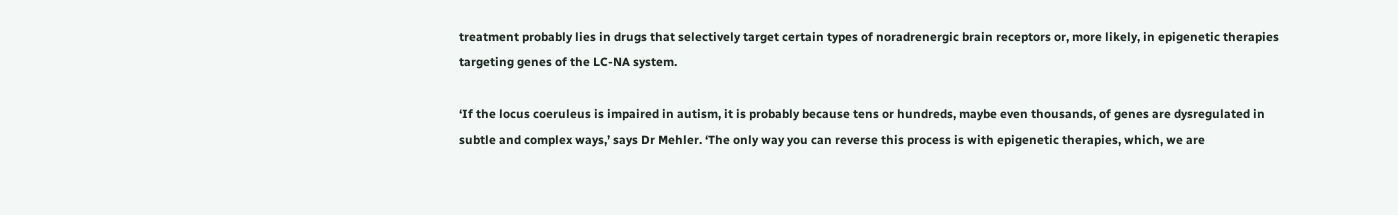treatment probably lies in drugs that selectively target certain types of noradrenergic brain receptors or, more likely, in epigenetic therapies targeting genes of the LC-NA system.

‘If the locus coeruleus is impaired in autism, it is probably because tens or hundreds, maybe even thousands, of genes are dysregulated in subtle and complex ways,’ says Dr Mehler. ‘The only way you can reverse this process is with epigenetic therapies, which, we are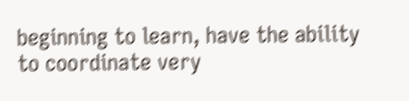beginning to learn, have the ability to coordinate very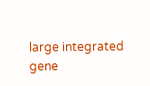large integrated gene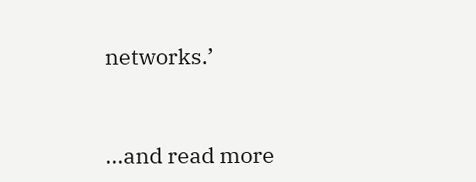networks.’


...and read more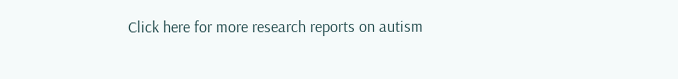Click here for more research reports on autism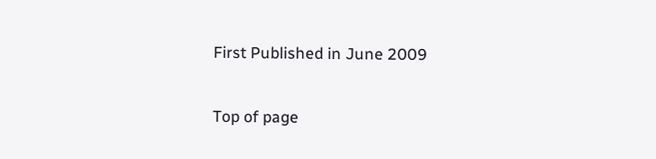First Published in June 2009

Top of page